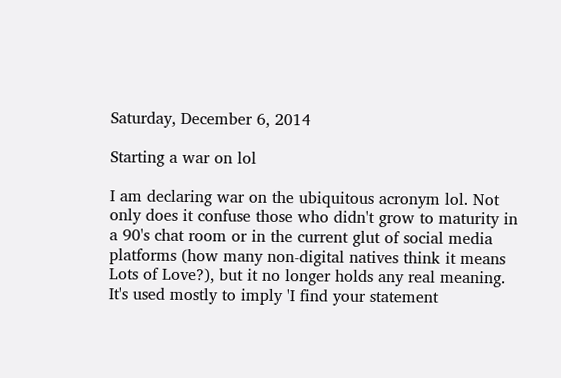Saturday, December 6, 2014

Starting a war on lol

I am declaring war on the ubiquitous acronym lol. Not only does it confuse those who didn't grow to maturity in a 90's chat room or in the current glut of social media platforms (how many non-digital natives think it means Lots of Love?), but it no longer holds any real meaning. It's used mostly to imply 'I find your statement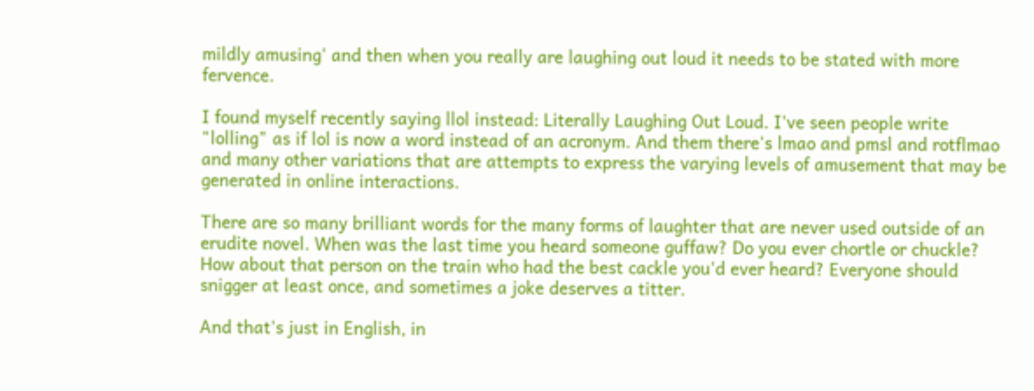mildly amusing' and then when you really are laughing out loud it needs to be stated with more fervence.

I found myself recently saying llol instead: Literally Laughing Out Loud. I've seen people write "lolling" as if lol is now a word instead of an acronym. And them there's lmao and pmsl and rotflmao and many other variations that are attempts to express the varying levels of amusement that may be generated in online interactions.

There are so many brilliant words for the many forms of laughter that are never used outside of an erudite novel. When was the last time you heard someone guffaw? Do you ever chortle or chuckle?  How about that person on the train who had the best cackle you'd ever heard? Everyone should snigger at least once, and sometimes a joke deserves a titter.

And that's just in English, in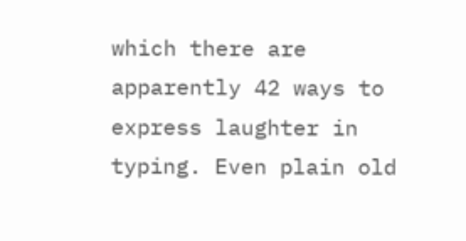which there are apparently 42 ways to express laughter in typing. Even plain old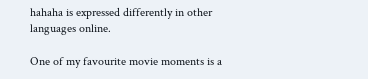hahaha is expressed differently in other languages online.

One of my favourite movie moments is a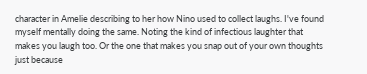character in Amelie describing to her how Nino used to collect laughs. I've found myself mentally doing the same. Noting the kind of infectious laughter that makes you laugh too. Or the one that makes you snap out of your own thoughts just because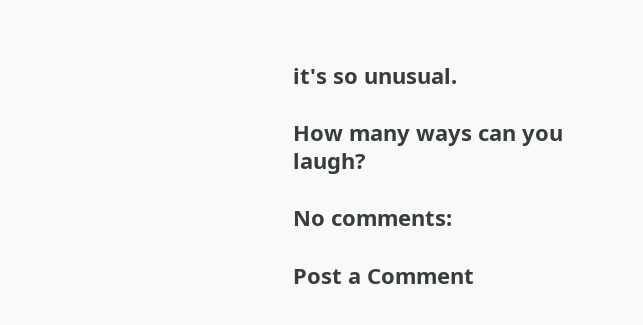it's so unusual.

How many ways can you laugh?

No comments:

Post a Comment